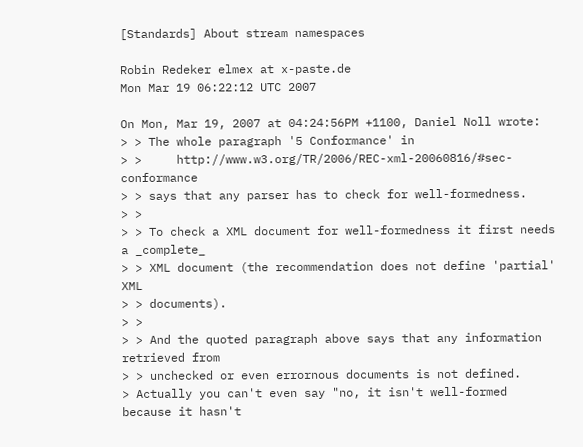[Standards] About stream namespaces

Robin Redeker elmex at x-paste.de
Mon Mar 19 06:22:12 UTC 2007

On Mon, Mar 19, 2007 at 04:24:56PM +1100, Daniel Noll wrote:
> > The whole paragraph '5 Conformance' in
> >     http://www.w3.org/TR/2006/REC-xml-20060816/#sec-conformance
> > says that any parser has to check for well-formedness.
> >
> > To check a XML document for well-formedness it first needs a _complete_
> > XML document (the recommendation does not define 'partial' XML
> > documents).
> >
> > And the quoted paragraph above says that any information retrieved from
> > unchecked or even errornous documents is not defined.
> Actually you can't even say "no, it isn't well-formed because it hasn't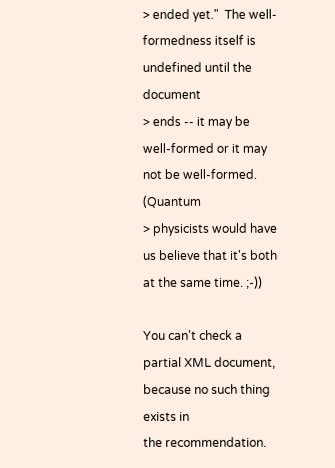> ended yet."  The well-formedness itself is undefined until the document
> ends -- it may be well-formed or it may not be well-formed.  (Quantum
> physicists would have us believe that it's both at the same time. ;-))

You can't check a partial XML document, because no such thing exists in
the recommendation.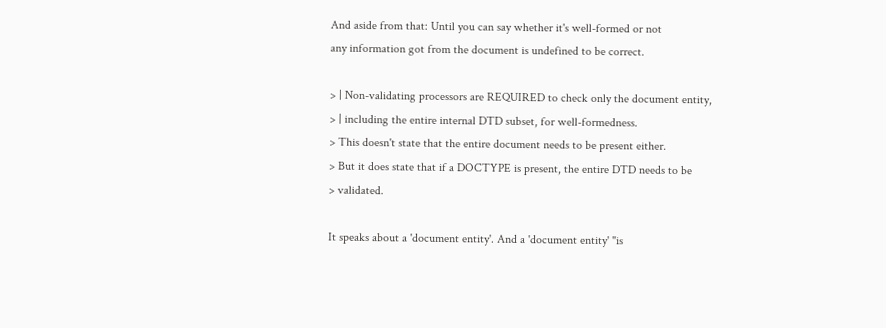And aside from that: Until you can say whether it's well-formed or not
any information got from the document is undefined to be correct.

> | Non-validating processors are REQUIRED to check only the document entity,
> | including the entire internal DTD subset, for well-formedness.
> This doesn't state that the entire document needs to be present either.
> But it does state that if a DOCTYPE is present, the entire DTD needs to be
> validated.

It speaks about a 'document entity'. And a 'document entity' "is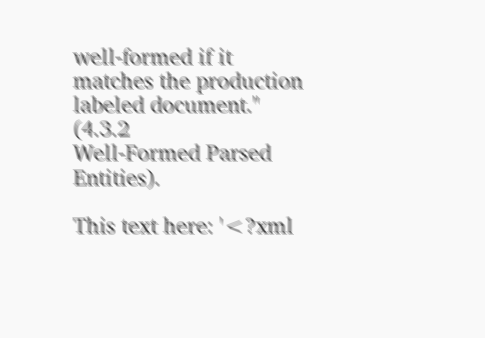well-formed if it matches the production labeled document." (4.3.2
Well-Formed Parsed Entities).

This text here: '<?xml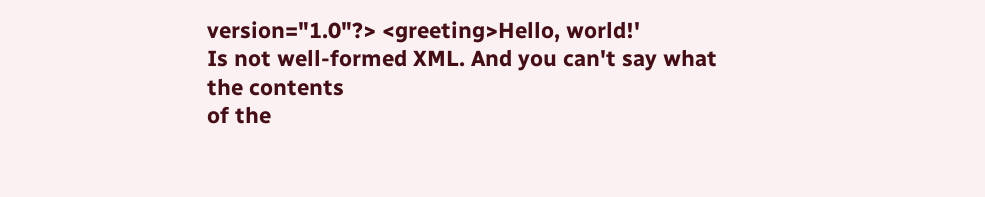version="1.0"?> <greeting>Hello, world!'
Is not well-formed XML. And you can't say what the contents
of the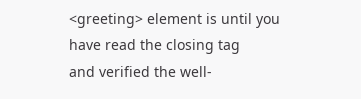<greeting> element is until you have read the closing tag
and verified the well-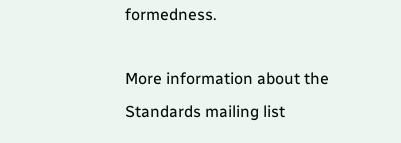formedness.

More information about the Standards mailing list